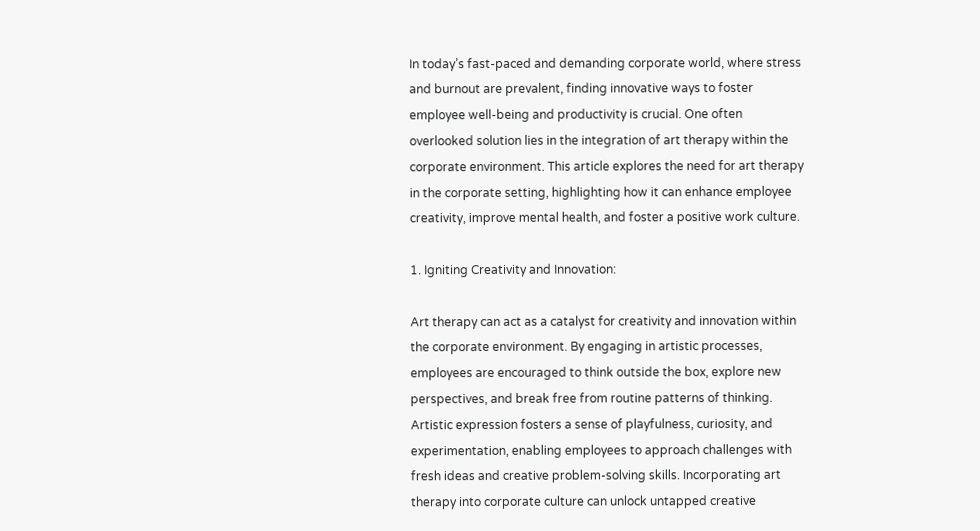In today’s fast-paced and demanding corporate world, where stress and burnout are prevalent, finding innovative ways to foster employee well-being and productivity is crucial. One often overlooked solution lies in the integration of art therapy within the corporate environment. This article explores the need for art therapy in the corporate setting, highlighting how it can enhance employee creativity, improve mental health, and foster a positive work culture.

1. Igniting Creativity and Innovation:

Art therapy can act as a catalyst for creativity and innovation within the corporate environment. By engaging in artistic processes, employees are encouraged to think outside the box, explore new perspectives, and break free from routine patterns of thinking. Artistic expression fosters a sense of playfulness, curiosity, and experimentation, enabling employees to approach challenges with fresh ideas and creative problem-solving skills. Incorporating art therapy into corporate culture can unlock untapped creative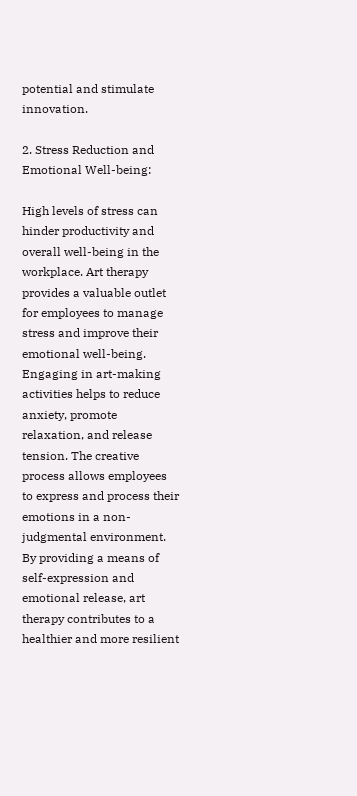potential and stimulate innovation.

2. Stress Reduction and Emotional Well-being:

High levels of stress can hinder productivity and overall well-being in the workplace. Art therapy provides a valuable outlet for employees to manage stress and improve their emotional well-being. Engaging in art-making activities helps to reduce anxiety, promote relaxation, and release tension. The creative process allows employees to express and process their emotions in a non-judgmental environment. By providing a means of self-expression and emotional release, art therapy contributes to a healthier and more resilient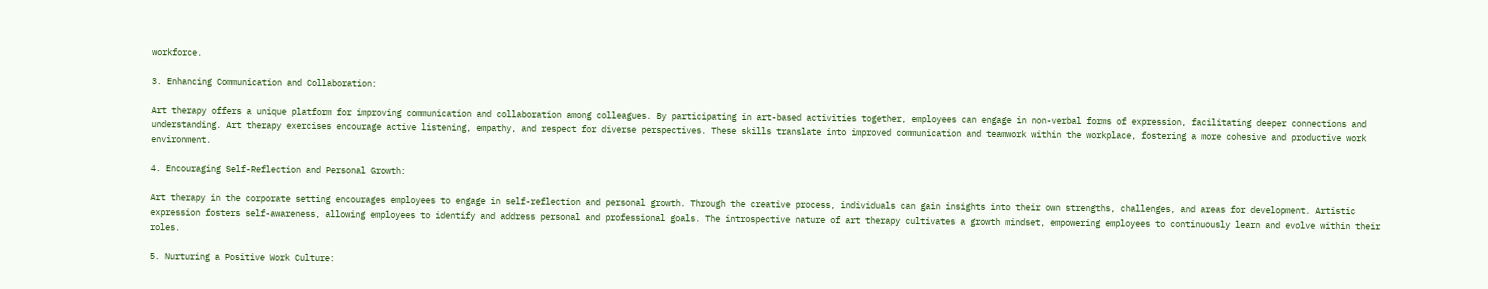workforce.

3. Enhancing Communication and Collaboration:

Art therapy offers a unique platform for improving communication and collaboration among colleagues. By participating in art-based activities together, employees can engage in non-verbal forms of expression, facilitating deeper connections and understanding. Art therapy exercises encourage active listening, empathy, and respect for diverse perspectives. These skills translate into improved communication and teamwork within the workplace, fostering a more cohesive and productive work environment.

4. Encouraging Self-Reflection and Personal Growth:

Art therapy in the corporate setting encourages employees to engage in self-reflection and personal growth. Through the creative process, individuals can gain insights into their own strengths, challenges, and areas for development. Artistic expression fosters self-awareness, allowing employees to identify and address personal and professional goals. The introspective nature of art therapy cultivates a growth mindset, empowering employees to continuously learn and evolve within their roles.

5. Nurturing a Positive Work Culture: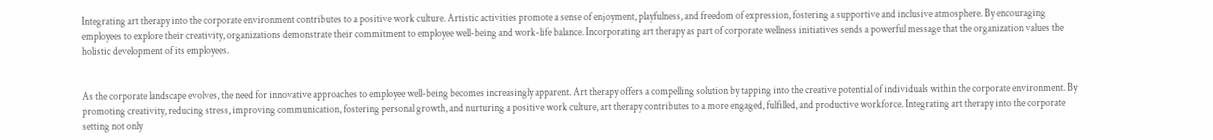Integrating art therapy into the corporate environment contributes to a positive work culture. Artistic activities promote a sense of enjoyment, playfulness, and freedom of expression, fostering a supportive and inclusive atmosphere. By encouraging employees to explore their creativity, organizations demonstrate their commitment to employee well-being and work-life balance. Incorporating art therapy as part of corporate wellness initiatives sends a powerful message that the organization values the holistic development of its employees.


As the corporate landscape evolves, the need for innovative approaches to employee well-being becomes increasingly apparent. Art therapy offers a compelling solution by tapping into the creative potential of individuals within the corporate environment. By promoting creativity, reducing stress, improving communication, fostering personal growth, and nurturing a positive work culture, art therapy contributes to a more engaged, fulfilled, and productive workforce. Integrating art therapy into the corporate setting not only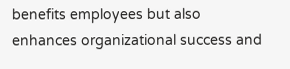benefits employees but also enhances organizational success and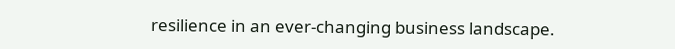resilience in an ever-changing business landscape.